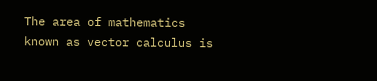The area of mathematics known as vector calculus is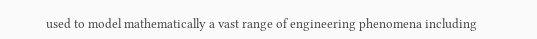used to model mathematically a vast range of engineering phenomena including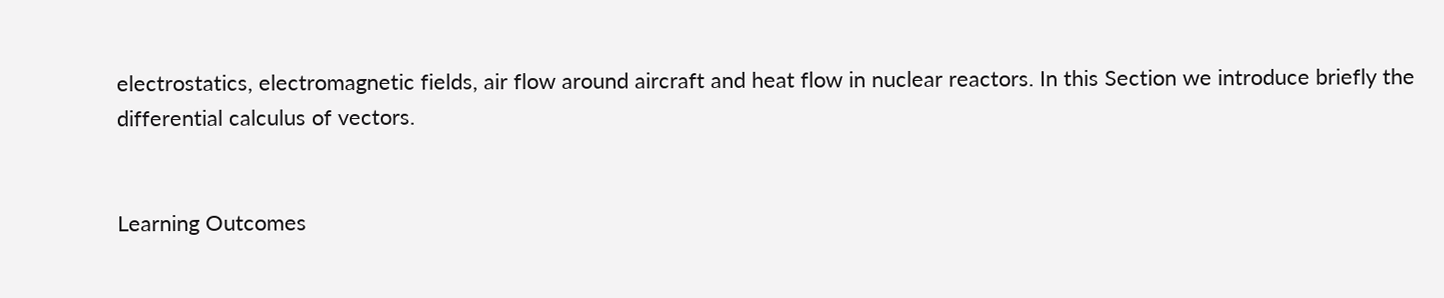electrostatics, electromagnetic fields, air flow around aircraft and heat flow in nuclear reactors. In this Section we introduce briefly the differential calculus of vectors.


Learning Outcomes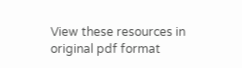View these resources in original pdf format